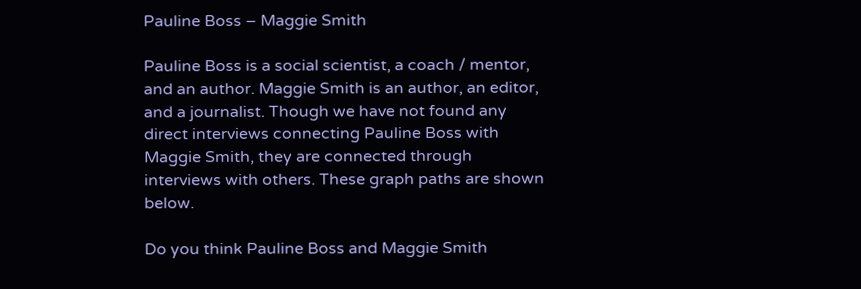Pauline Boss – Maggie Smith

Pauline Boss is a social scientist, a coach / mentor, and an author. Maggie Smith is an author, an editor, and a journalist. Though we have not found any direct interviews connecting Pauline Boss with Maggie Smith, they are connected through interviews with others. These graph paths are shown below.

Do you think Pauline Boss and Maggie Smith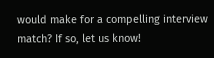would make for a compelling interview match? If so, let us know!